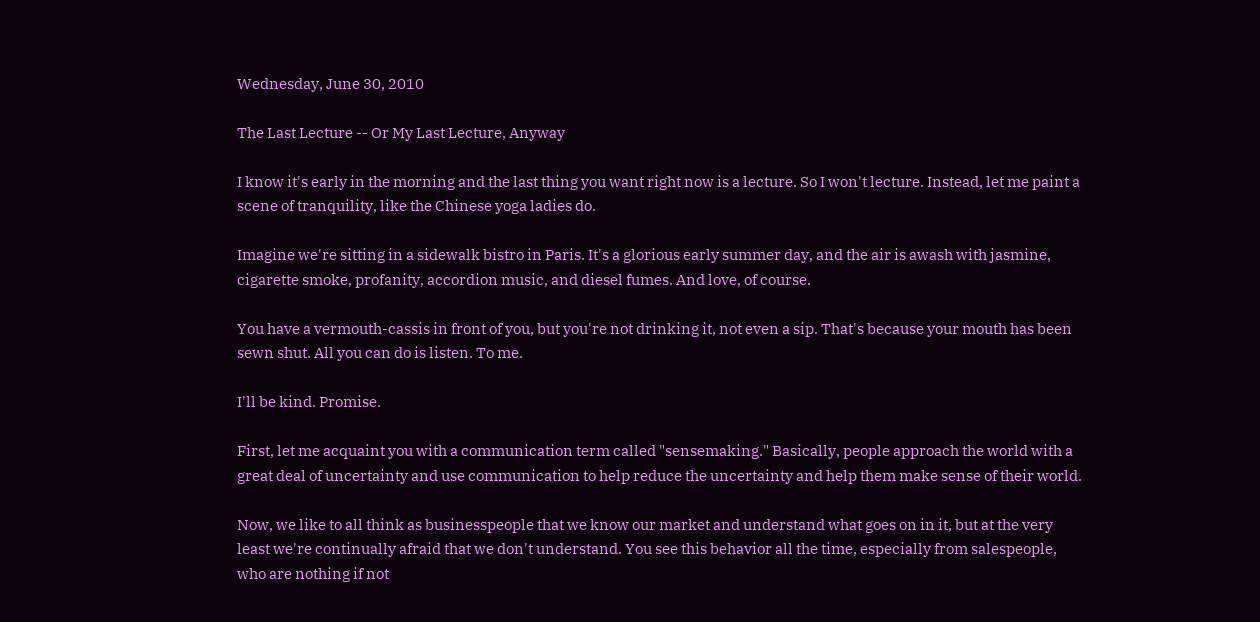Wednesday, June 30, 2010

The Last Lecture -- Or My Last Lecture, Anyway

I know it's early in the morning and the last thing you want right now is a lecture. So I won't lecture. Instead, let me paint a scene of tranquility, like the Chinese yoga ladies do.

Imagine we're sitting in a sidewalk bistro in Paris. It's a glorious early summer day, and the air is awash with jasmine, cigarette smoke, profanity, accordion music, and diesel fumes. And love, of course.

You have a vermouth-cassis in front of you, but you're not drinking it, not even a sip. That's because your mouth has been sewn shut. All you can do is listen. To me.

I'll be kind. Promise.

First, let me acquaint you with a communication term called "sensemaking." Basically, people approach the world with a great deal of uncertainty and use communication to help reduce the uncertainty and help them make sense of their world.

Now, we like to all think as businesspeople that we know our market and understand what goes on in it, but at the very least we're continually afraid that we don't understand. You see this behavior all the time, especially from salespeople, who are nothing if not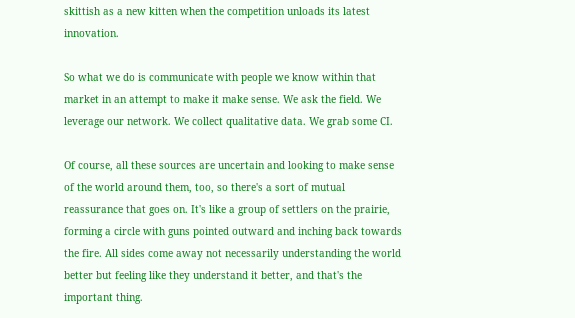skittish as a new kitten when the competition unloads its latest innovation.

So what we do is communicate with people we know within that market in an attempt to make it make sense. We ask the field. We leverage our network. We collect qualitative data. We grab some CI.

Of course, all these sources are uncertain and looking to make sense of the world around them, too, so there's a sort of mutual reassurance that goes on. It's like a group of settlers on the prairie, forming a circle with guns pointed outward and inching back towards the fire. All sides come away not necessarily understanding the world better but feeling like they understand it better, and that's the important thing.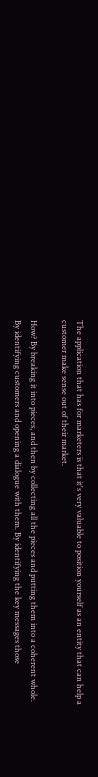The application that has for marketers is that it's very valuable to position yourself as an entity that can help a customer make sense out of their market.

How? By breaking it into pieces, and then by collecting all the pieces and putting them into a coherent whole. By identifying customers and opening a dialogue with them. By identifying the key messages those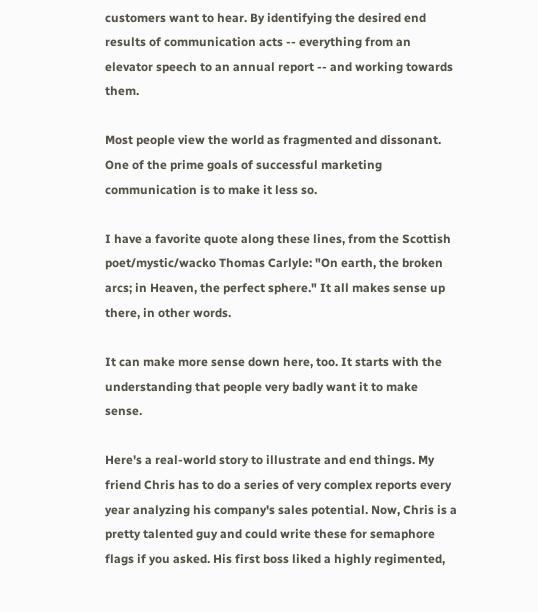customers want to hear. By identifying the desired end results of communication acts -- everything from an elevator speech to an annual report -- and working towards them.

Most people view the world as fragmented and dissonant. One of the prime goals of successful marketing communication is to make it less so.

I have a favorite quote along these lines, from the Scottish poet/mystic/wacko Thomas Carlyle: "On earth, the broken arcs; in Heaven, the perfect sphere." It all makes sense up there, in other words.

It can make more sense down here, too. It starts with the understanding that people very badly want it to make sense.

Here's a real-world story to illustrate and end things. My friend Chris has to do a series of very complex reports every year analyzing his company's sales potential. Now, Chris is a pretty talented guy and could write these for semaphore flags if you asked. His first boss liked a highly regimented,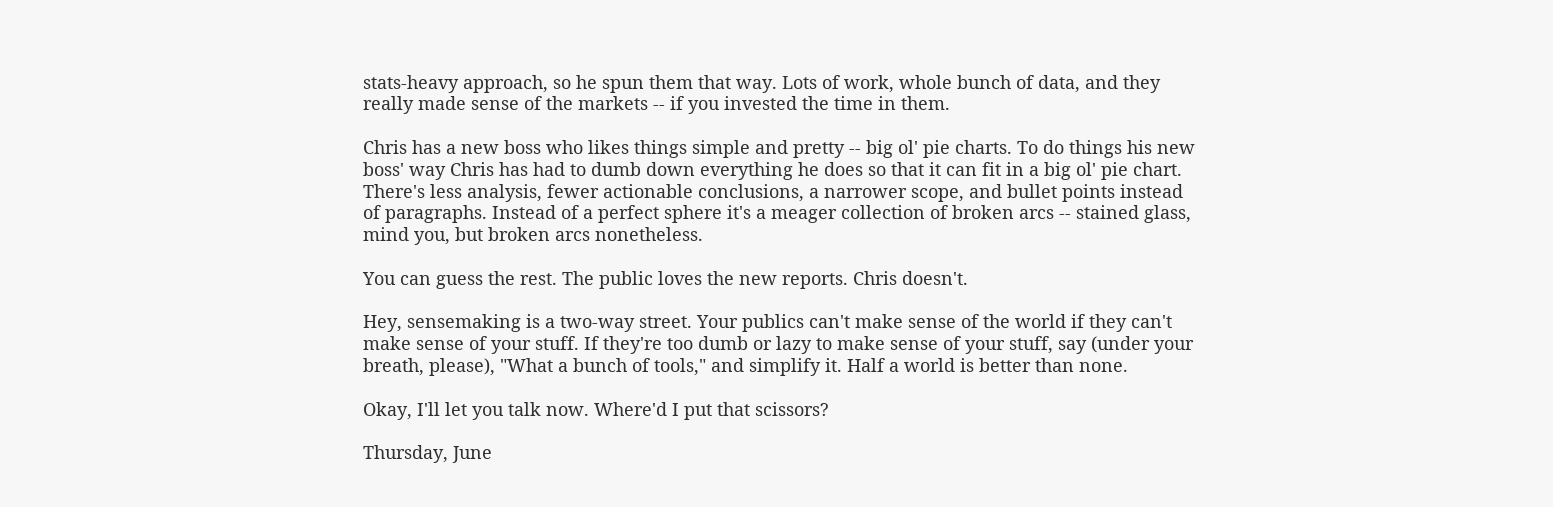stats-heavy approach, so he spun them that way. Lots of work, whole bunch of data, and they really made sense of the markets -- if you invested the time in them.

Chris has a new boss who likes things simple and pretty -- big ol' pie charts. To do things his new boss' way Chris has had to dumb down everything he does so that it can fit in a big ol' pie chart. There's less analysis, fewer actionable conclusions, a narrower scope, and bullet points instead of paragraphs. Instead of a perfect sphere it's a meager collection of broken arcs -- stained glass, mind you, but broken arcs nonetheless.

You can guess the rest. The public loves the new reports. Chris doesn't.

Hey, sensemaking is a two-way street. Your publics can't make sense of the world if they can't make sense of your stuff. If they're too dumb or lazy to make sense of your stuff, say (under your breath, please), "What a bunch of tools," and simplify it. Half a world is better than none.

Okay, I'll let you talk now. Where'd I put that scissors?

Thursday, June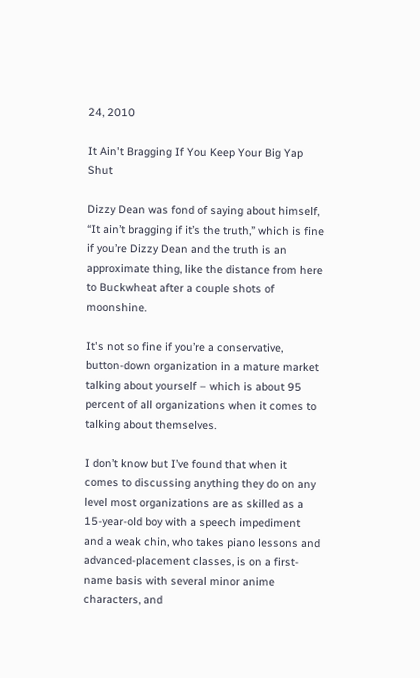24, 2010

It Ain't Bragging If You Keep Your Big Yap Shut

Dizzy Dean was fond of saying about himself, “It ain’t bragging if it’s the truth,” which is fine if you’re Dizzy Dean and the truth is an approximate thing, like the distance from here to Buckwheat after a couple shots of moonshine.

It's not so fine if you’re a conservative, button-down organization in a mature market talking about yourself – which is about 95 percent of all organizations when it comes to talking about themselves.

I don’t know but I’ve found that when it comes to discussing anything they do on any level most organizations are as skilled as a 15-year-old boy with a speech impediment and a weak chin, who takes piano lessons and advanced-placement classes, is on a first-name basis with several minor anime characters, and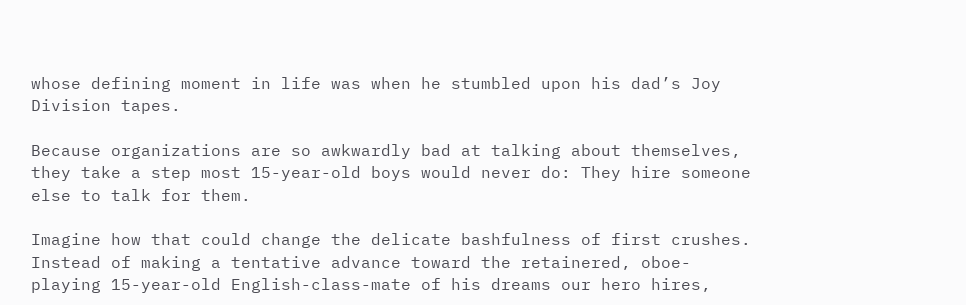whose defining moment in life was when he stumbled upon his dad’s Joy Division tapes.

Because organizations are so awkwardly bad at talking about themselves, they take a step most 15-year-old boys would never do: They hire someone else to talk for them.

Imagine how that could change the delicate bashfulness of first crushes. Instead of making a tentative advance toward the retainered, oboe-playing 15-year-old English-class-mate of his dreams our hero hires,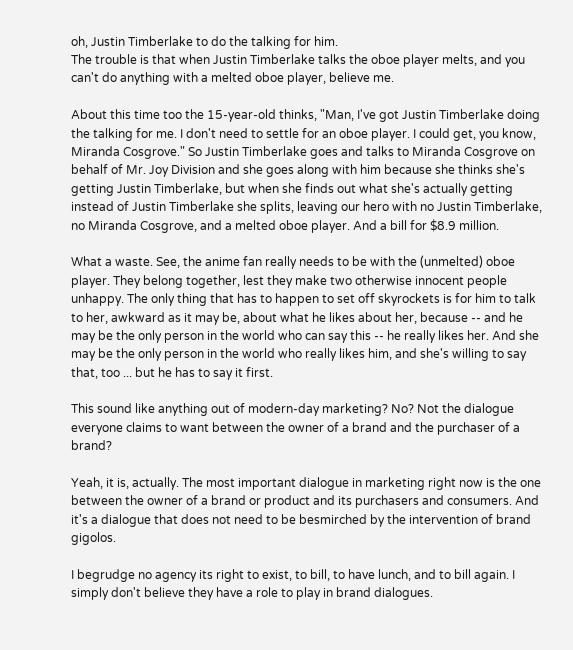oh, Justin Timberlake to do the talking for him.
The trouble is that when Justin Timberlake talks the oboe player melts, and you can't do anything with a melted oboe player, believe me.

About this time too the 15-year-old thinks, "Man, I've got Justin Timberlake doing the talking for me. I don't need to settle for an oboe player. I could get, you know, Miranda Cosgrove." So Justin Timberlake goes and talks to Miranda Cosgrove on behalf of Mr. Joy Division and she goes along with him because she thinks she's getting Justin Timberlake, but when she finds out what she's actually getting instead of Justin Timberlake she splits, leaving our hero with no Justin Timberlake, no Miranda Cosgrove, and a melted oboe player. And a bill for $8.9 million.

What a waste. See, the anime fan really needs to be with the (unmelted) oboe player. They belong together, lest they make two otherwise innocent people unhappy. The only thing that has to happen to set off skyrockets is for him to talk to her, awkward as it may be, about what he likes about her, because -- and he may be the only person in the world who can say this -- he really likes her. And she may be the only person in the world who really likes him, and she's willing to say that, too ... but he has to say it first.

This sound like anything out of modern-day marketing? No? Not the dialogue everyone claims to want between the owner of a brand and the purchaser of a brand?

Yeah, it is, actually. The most important dialogue in marketing right now is the one between the owner of a brand or product and its purchasers and consumers. And it's a dialogue that does not need to be besmirched by the intervention of brand gigolos.

I begrudge no agency its right to exist, to bill, to have lunch, and to bill again. I simply don't believe they have a role to play in brand dialogues.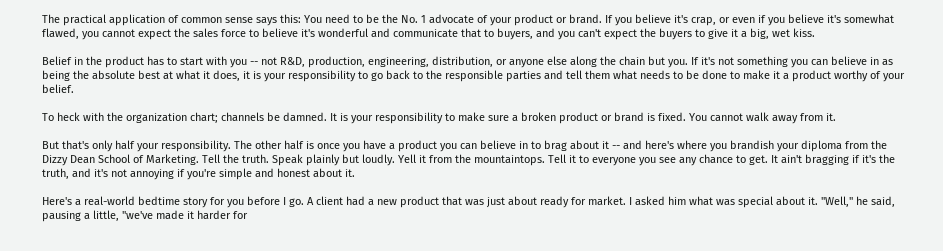The practical application of common sense says this: You need to be the No. 1 advocate of your product or brand. If you believe it's crap, or even if you believe it's somewhat flawed, you cannot expect the sales force to believe it's wonderful and communicate that to buyers, and you can't expect the buyers to give it a big, wet kiss.

Belief in the product has to start with you -- not R&D, production, engineering, distribution, or anyone else along the chain but you. If it's not something you can believe in as being the absolute best at what it does, it is your responsibility to go back to the responsible parties and tell them what needs to be done to make it a product worthy of your belief.

To heck with the organization chart; channels be damned. It is your responsibility to make sure a broken product or brand is fixed. You cannot walk away from it.

But that's only half your responsibility. The other half is once you have a product you can believe in to brag about it -- and here's where you brandish your diploma from the Dizzy Dean School of Marketing. Tell the truth. Speak plainly but loudly. Yell it from the mountaintops. Tell it to everyone you see any chance to get. It ain't bragging if it's the truth, and it's not annoying if you're simple and honest about it.

Here's a real-world bedtime story for you before I go. A client had a new product that was just about ready for market. I asked him what was special about it. "Well," he said, pausing a little, "we've made it harder for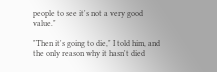people to see it's not a very good value."

"Then it's going to die," I told him, and the only reason why it hasn't died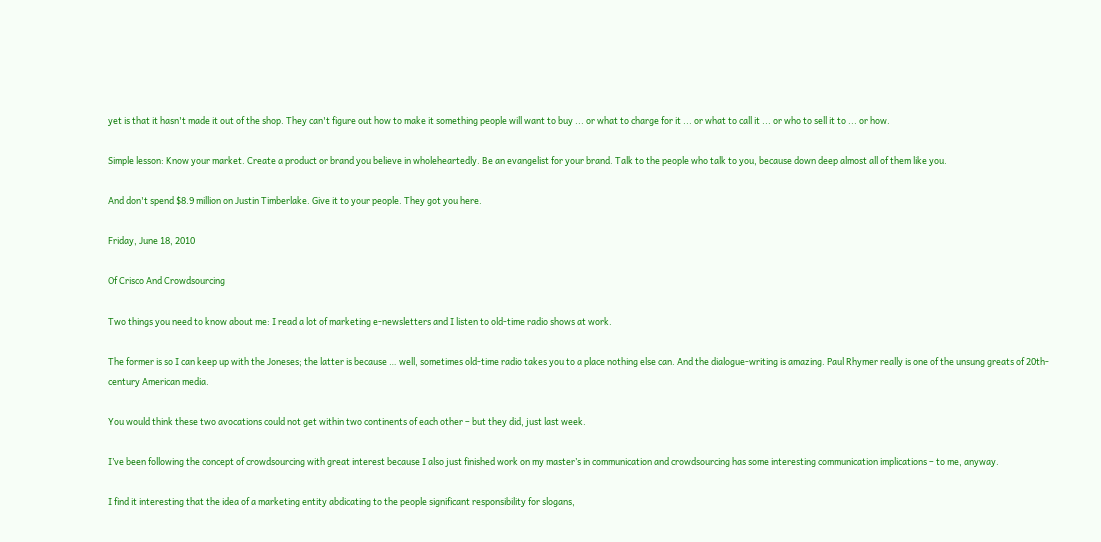yet is that it hasn't made it out of the shop. They can't figure out how to make it something people will want to buy ... or what to charge for it ... or what to call it ... or who to sell it to ... or how.

Simple lesson: Know your market. Create a product or brand you believe in wholeheartedly. Be an evangelist for your brand. Talk to the people who talk to you, because down deep almost all of them like you.

And don't spend $8.9 million on Justin Timberlake. Give it to your people. They got you here.

Friday, June 18, 2010

Of Crisco And Crowdsourcing

Two things you need to know about me: I read a lot of marketing e-newsletters and I listen to old-time radio shows at work.

The former is so I can keep up with the Joneses; the latter is because … well, sometimes old-time radio takes you to a place nothing else can. And the dialogue-writing is amazing. Paul Rhymer really is one of the unsung greats of 20th-century American media.

You would think these two avocations could not get within two continents of each other – but they did, just last week.

I’ve been following the concept of crowdsourcing with great interest because I also just finished work on my master’s in communication and crowdsourcing has some interesting communication implications – to me, anyway.

I find it interesting that the idea of a marketing entity abdicating to the people significant responsibility for slogans,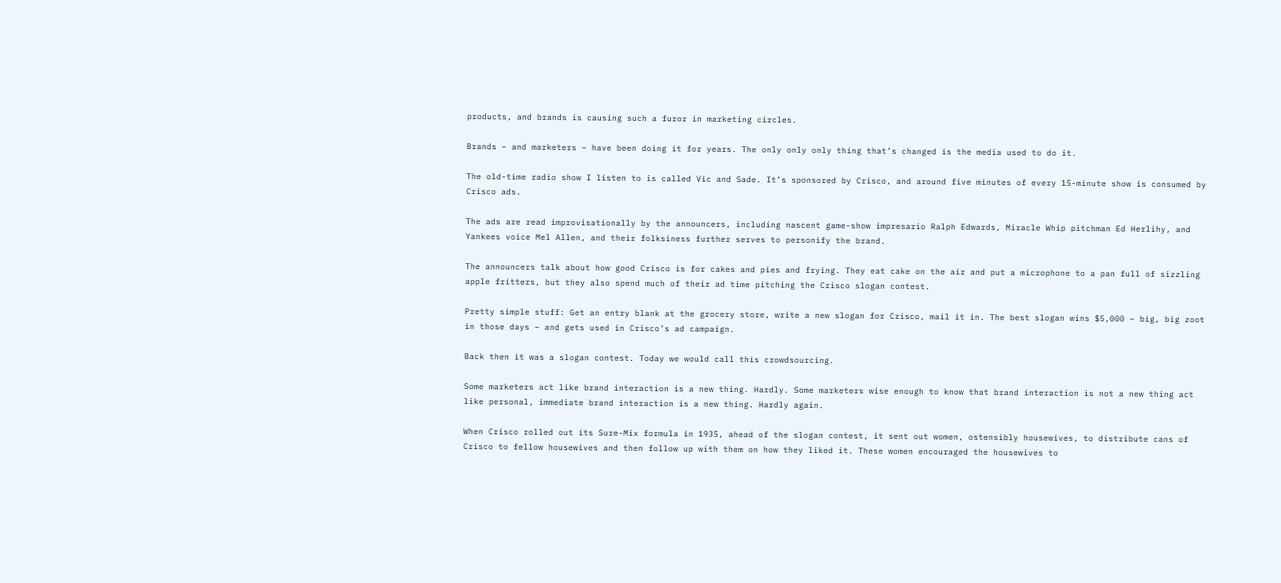products, and brands is causing such a furor in marketing circles.

Brands – and marketers – have been doing it for years. The only only only thing that’s changed is the media used to do it.

The old-time radio show I listen to is called Vic and Sade. It’s sponsored by Crisco, and around five minutes of every 15-minute show is consumed by Crisco ads.

The ads are read improvisationally by the announcers, including nascent game-show impresario Ralph Edwards, Miracle Whip pitchman Ed Herlihy, and Yankees voice Mel Allen, and their folksiness further serves to personify the brand.

The announcers talk about how good Crisco is for cakes and pies and frying. They eat cake on the air and put a microphone to a pan full of sizzling apple fritters, but they also spend much of their ad time pitching the Crisco slogan contest.

Pretty simple stuff: Get an entry blank at the grocery store, write a new slogan for Crisco, mail it in. The best slogan wins $5,000 – big, big zoot in those days – and gets used in Crisco’s ad campaign.

Back then it was a slogan contest. Today we would call this crowdsourcing.

Some marketers act like brand interaction is a new thing. Hardly. Some marketers wise enough to know that brand interaction is not a new thing act like personal, immediate brand interaction is a new thing. Hardly again.

When Crisco rolled out its Sure-Mix formula in 1935, ahead of the slogan contest, it sent out women, ostensibly housewives, to distribute cans of Crisco to fellow housewives and then follow up with them on how they liked it. These women encouraged the housewives to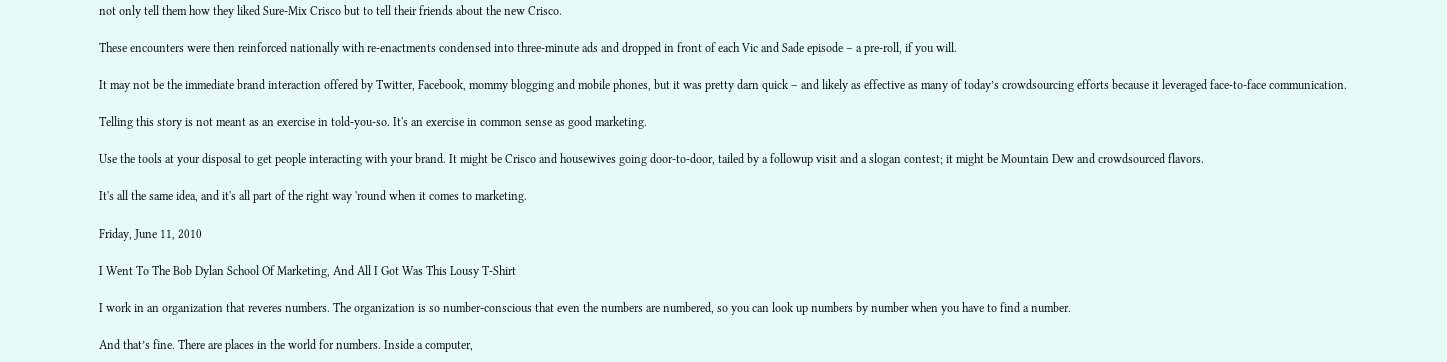not only tell them how they liked Sure-Mix Crisco but to tell their friends about the new Crisco.

These encounters were then reinforced nationally with re-enactments condensed into three-minute ads and dropped in front of each Vic and Sade episode – a pre-roll, if you will.

It may not be the immediate brand interaction offered by Twitter, Facebook, mommy blogging and mobile phones, but it was pretty darn quick – and likely as effective as many of today’s crowdsourcing efforts because it leveraged face-to-face communication.

Telling this story is not meant as an exercise in told-you-so. It's an exercise in common sense as good marketing.

Use the tools at your disposal to get people interacting with your brand. It might be Crisco and housewives going door-to-door, tailed by a followup visit and a slogan contest; it might be Mountain Dew and crowdsourced flavors.

It's all the same idea, and it's all part of the right way 'round when it comes to marketing.

Friday, June 11, 2010

I Went To The Bob Dylan School Of Marketing, And All I Got Was This Lousy T-Shirt

I work in an organization that reveres numbers. The organization is so number-conscious that even the numbers are numbered, so you can look up numbers by number when you have to find a number.

And that’s fine. There are places in the world for numbers. Inside a computer,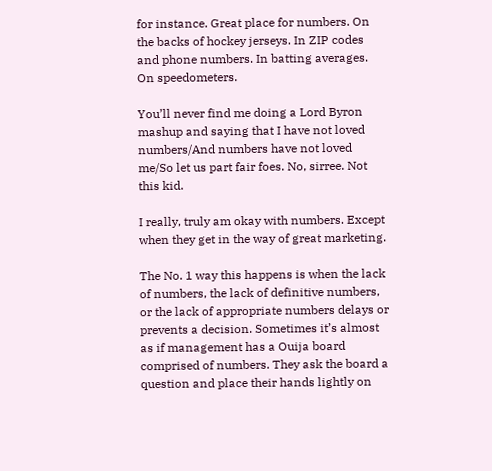for instance. Great place for numbers. On the backs of hockey jerseys. In ZIP codes and phone numbers. In batting averages. On speedometers.

You’ll never find me doing a Lord Byron mashup and saying that I have not loved numbers/And numbers have not loved me/So let us part fair foes. No, sirree. Not this kid.

I really, truly am okay with numbers. Except when they get in the way of great marketing.

The No. 1 way this happens is when the lack of numbers, the lack of definitive numbers, or the lack of appropriate numbers delays or prevents a decision. Sometimes it’s almost as if management has a Ouija board comprised of numbers. They ask the board a question and place their hands lightly on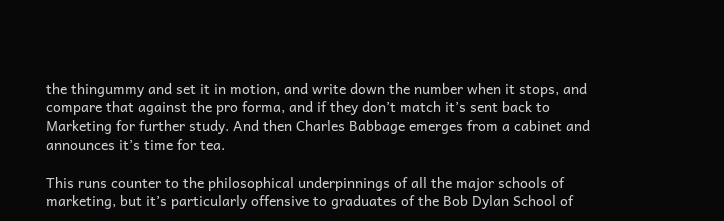the thingummy and set it in motion, and write down the number when it stops, and compare that against the pro forma, and if they don’t match it’s sent back to Marketing for further study. And then Charles Babbage emerges from a cabinet and announces it’s time for tea.

This runs counter to the philosophical underpinnings of all the major schools of marketing, but it’s particularly offensive to graduates of the Bob Dylan School of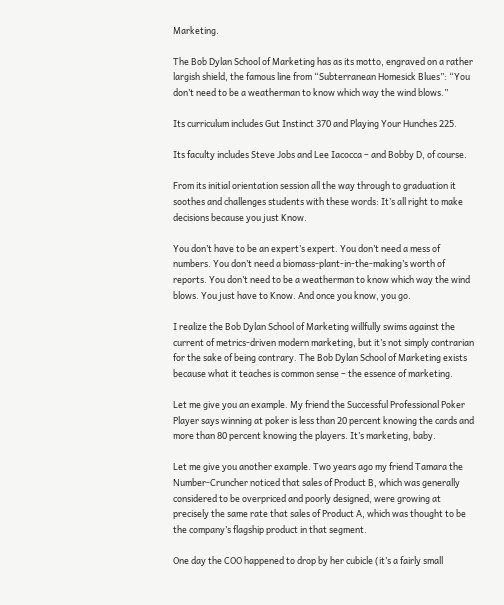Marketing.

The Bob Dylan School of Marketing has as its motto, engraved on a rather largish shield, the famous line from “Subterranean Homesick Blues”: “You don’t need to be a weatherman to know which way the wind blows.”

Its curriculum includes Gut Instinct 370 and Playing Your Hunches 225.

Its faculty includes Steve Jobs and Lee Iacocca – and Bobby D, of course.

From its initial orientation session all the way through to graduation it soothes and challenges students with these words: It’s all right to make decisions because you just Know.

You don’t have to be an expert’s expert. You don’t need a mess of numbers. You don’t need a biomass-plant-in-the-making’s worth of reports. You don’t need to be a weatherman to know which way the wind blows. You just have to Know. And once you know, you go.

I realize the Bob Dylan School of Marketing willfully swims against the current of metrics-driven modern marketing, but it’s not simply contrarian for the sake of being contrary. The Bob Dylan School of Marketing exists because what it teaches is common sense – the essence of marketing.

Let me give you an example. My friend the Successful Professional Poker Player says winning at poker is less than 20 percent knowing the cards and more than 80 percent knowing the players. It’s marketing, baby.

Let me give you another example. Two years ago my friend Tamara the Number-Cruncher noticed that sales of Product B, which was generally considered to be overpriced and poorly designed, were growing at precisely the same rate that sales of Product A, which was thought to be the company’s flagship product in that segment.

One day the COO happened to drop by her cubicle (it’s a fairly small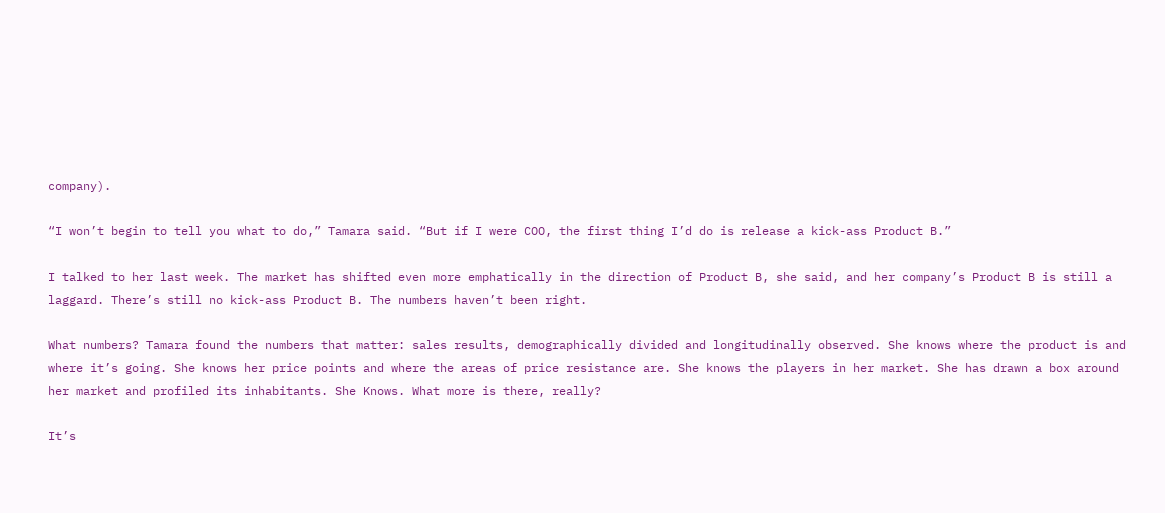company).

“I won’t begin to tell you what to do,” Tamara said. “But if I were COO, the first thing I’d do is release a kick-ass Product B.”

I talked to her last week. The market has shifted even more emphatically in the direction of Product B, she said, and her company’s Product B is still a laggard. There’s still no kick-ass Product B. The numbers haven’t been right.

What numbers? Tamara found the numbers that matter: sales results, demographically divided and longitudinally observed. She knows where the product is and where it’s going. She knows her price points and where the areas of price resistance are. She knows the players in her market. She has drawn a box around her market and profiled its inhabitants. She Knows. What more is there, really?

It’s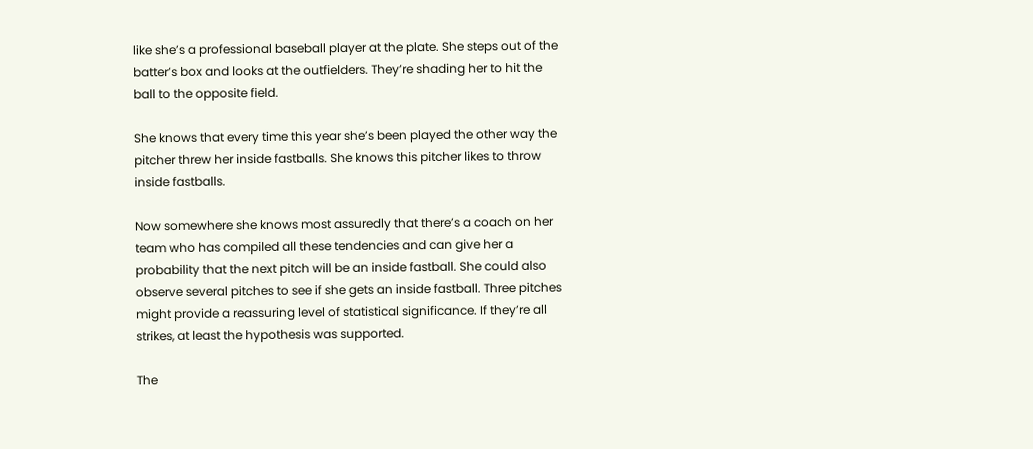like she’s a professional baseball player at the plate. She steps out of the batter’s box and looks at the outfielders. They’re shading her to hit the ball to the opposite field.

She knows that every time this year she’s been played the other way the pitcher threw her inside fastballs. She knows this pitcher likes to throw inside fastballs.

Now somewhere she knows most assuredly that there’s a coach on her team who has compiled all these tendencies and can give her a probability that the next pitch will be an inside fastball. She could also observe several pitches to see if she gets an inside fastball. Three pitches might provide a reassuring level of statistical significance. If they’re all strikes, at least the hypothesis was supported.

The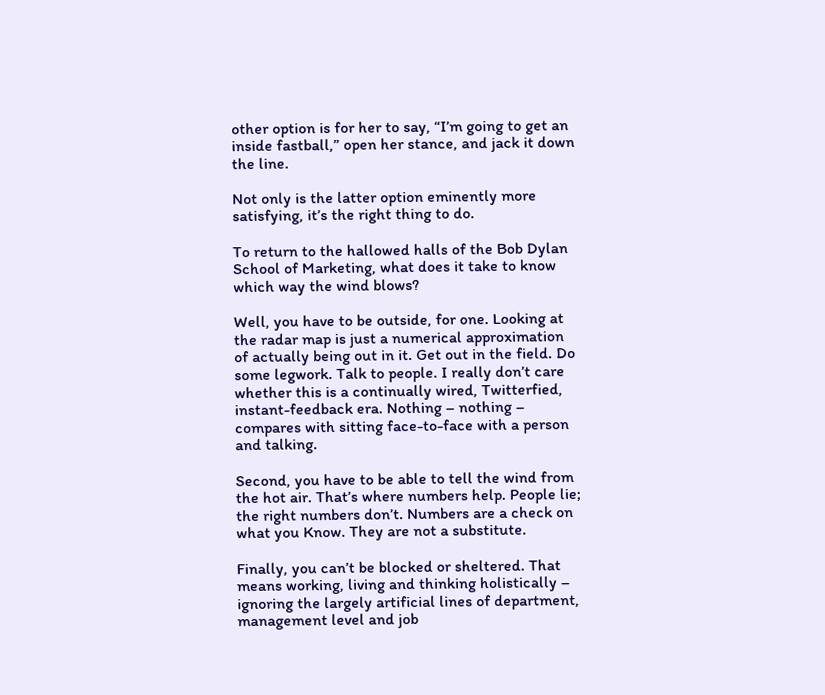other option is for her to say, “I’m going to get an inside fastball,” open her stance, and jack it down the line.

Not only is the latter option eminently more satisfying, it’s the right thing to do.

To return to the hallowed halls of the Bob Dylan School of Marketing, what does it take to know which way the wind blows?

Well, you have to be outside, for one. Looking at the radar map is just a numerical approximation of actually being out in it. Get out in the field. Do some legwork. Talk to people. I really don’t care whether this is a continually wired, Twitterfied, instant-feedback era. Nothing – nothing – compares with sitting face-to-face with a person and talking.

Second, you have to be able to tell the wind from the hot air. That’s where numbers help. People lie; the right numbers don’t. Numbers are a check on what you Know. They are not a substitute.

Finally, you can’t be blocked or sheltered. That means working, living and thinking holistically – ignoring the largely artificial lines of department, management level and job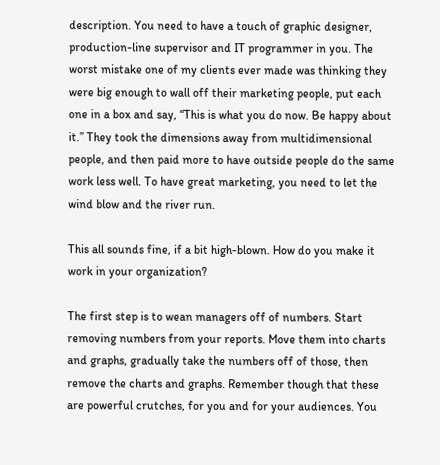description. You need to have a touch of graphic designer, production-line supervisor and IT programmer in you. The worst mistake one of my clients ever made was thinking they were big enough to wall off their marketing people, put each one in a box and say, “This is what you do now. Be happy about it.” They took the dimensions away from multidimensional people, and then paid more to have outside people do the same work less well. To have great marketing, you need to let the wind blow and the river run.

This all sounds fine, if a bit high-blown. How do you make it work in your organization?

The first step is to wean managers off of numbers. Start removing numbers from your reports. Move them into charts and graphs, gradually take the numbers off of those, then remove the charts and graphs. Remember though that these are powerful crutches, for you and for your audiences. You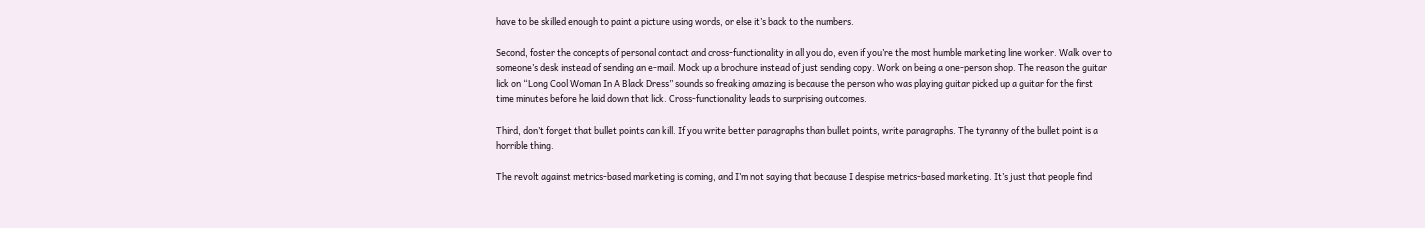have to be skilled enough to paint a picture using words, or else it’s back to the numbers.

Second, foster the concepts of personal contact and cross-functionality in all you do, even if you’re the most humble marketing line worker. Walk over to someone’s desk instead of sending an e-mail. Mock up a brochure instead of just sending copy. Work on being a one-person shop. The reason the guitar lick on “Long Cool Woman In A Black Dress” sounds so freaking amazing is because the person who was playing guitar picked up a guitar for the first time minutes before he laid down that lick. Cross-functionality leads to surprising outcomes.

Third, don’t forget that bullet points can kill. If you write better paragraphs than bullet points, write paragraphs. The tyranny of the bullet point is a horrible thing.

The revolt against metrics-based marketing is coming, and I’m not saying that because I despise metrics-based marketing. It’s just that people find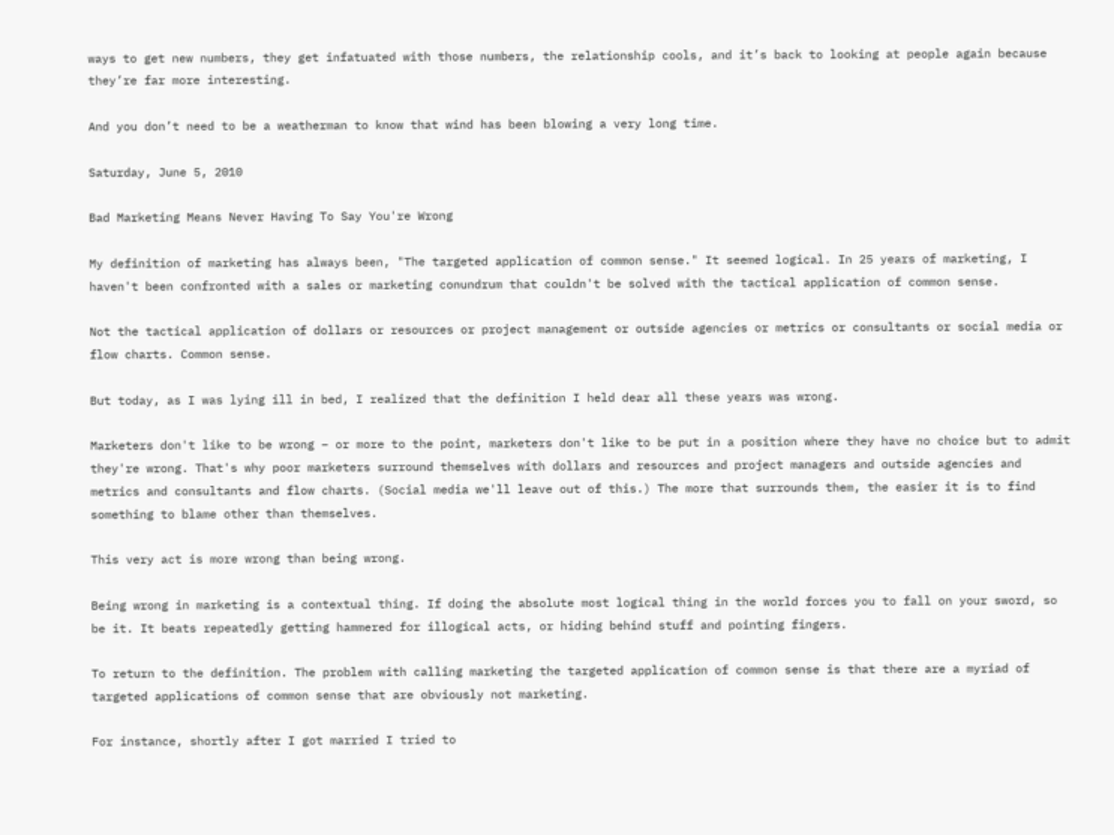ways to get new numbers, they get infatuated with those numbers, the relationship cools, and it’s back to looking at people again because they’re far more interesting.

And you don’t need to be a weatherman to know that wind has been blowing a very long time.

Saturday, June 5, 2010

Bad Marketing Means Never Having To Say You're Wrong

My definition of marketing has always been, "The targeted application of common sense." It seemed logical. In 25 years of marketing, I haven't been confronted with a sales or marketing conundrum that couldn't be solved with the tactical application of common sense.

Not the tactical application of dollars or resources or project management or outside agencies or metrics or consultants or social media or flow charts. Common sense.

But today, as I was lying ill in bed, I realized that the definition I held dear all these years was wrong.

Marketers don't like to be wrong – or more to the point, marketers don't like to be put in a position where they have no choice but to admit they're wrong. That's why poor marketers surround themselves with dollars and resources and project managers and outside agencies and metrics and consultants and flow charts. (Social media we'll leave out of this.) The more that surrounds them, the easier it is to find something to blame other than themselves.

This very act is more wrong than being wrong.

Being wrong in marketing is a contextual thing. If doing the absolute most logical thing in the world forces you to fall on your sword, so be it. It beats repeatedly getting hammered for illogical acts, or hiding behind stuff and pointing fingers.

To return to the definition. The problem with calling marketing the targeted application of common sense is that there are a myriad of targeted applications of common sense that are obviously not marketing.

For instance, shortly after I got married I tried to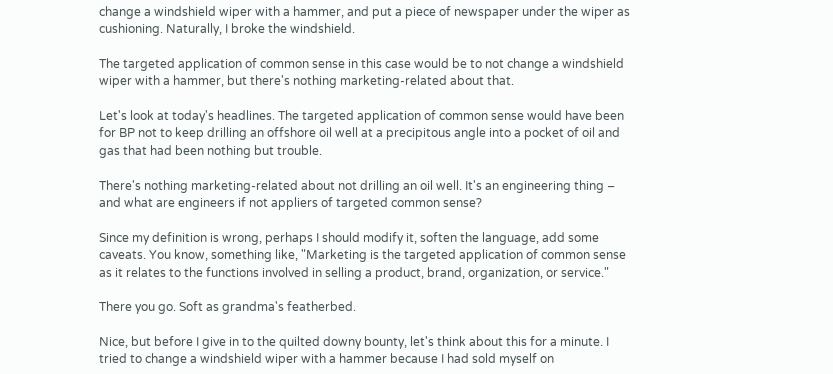change a windshield wiper with a hammer, and put a piece of newspaper under the wiper as cushioning. Naturally, I broke the windshield.

The targeted application of common sense in this case would be to not change a windshield wiper with a hammer, but there's nothing marketing-related about that.

Let's look at today's headlines. The targeted application of common sense would have been for BP not to keep drilling an offshore oil well at a precipitous angle into a pocket of oil and gas that had been nothing but trouble.

There's nothing marketing-related about not drilling an oil well. It's an engineering thing – and what are engineers if not appliers of targeted common sense?

Since my definition is wrong, perhaps I should modify it, soften the language, add some caveats. You know, something like, "Marketing is the targeted application of common sense as it relates to the functions involved in selling a product, brand, organization, or service."

There you go. Soft as grandma's featherbed.

Nice, but before I give in to the quilted downy bounty, let's think about this for a minute. I tried to change a windshield wiper with a hammer because I had sold myself on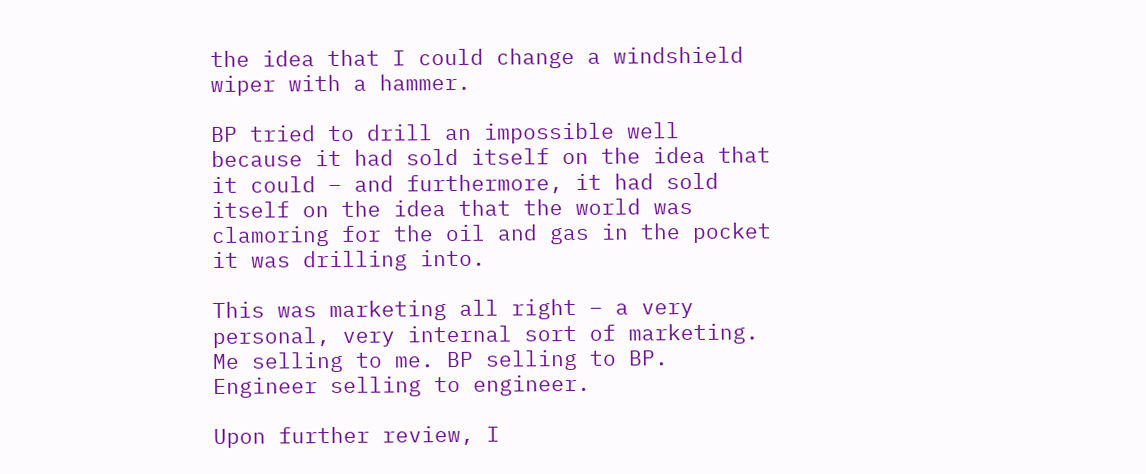the idea that I could change a windshield wiper with a hammer.

BP tried to drill an impossible well because it had sold itself on the idea that it could – and furthermore, it had sold itself on the idea that the world was clamoring for the oil and gas in the pocket it was drilling into.

This was marketing all right – a very personal, very internal sort of marketing. Me selling to me. BP selling to BP. Engineer selling to engineer.

Upon further review, I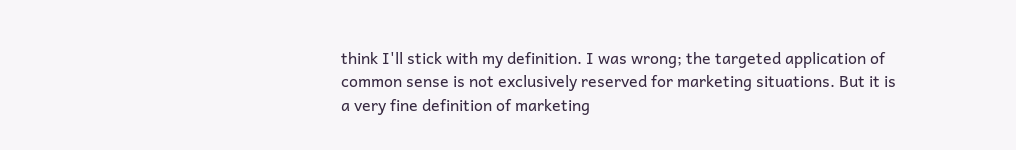think I'll stick with my definition. I was wrong; the targeted application of common sense is not exclusively reserved for marketing situations. But it is a very fine definition of marketing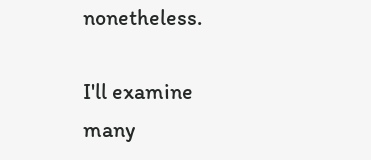nonetheless.

I'll examine many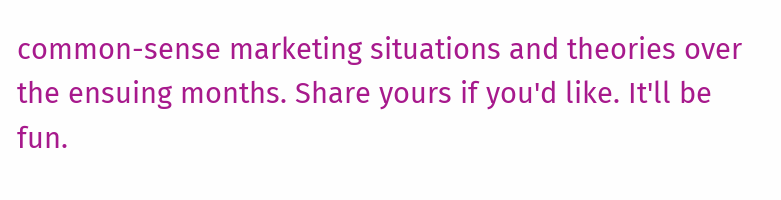common-sense marketing situations and theories over the ensuing months. Share yours if you'd like. It'll be fun.